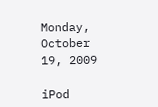Monday, October 19, 2009

iPod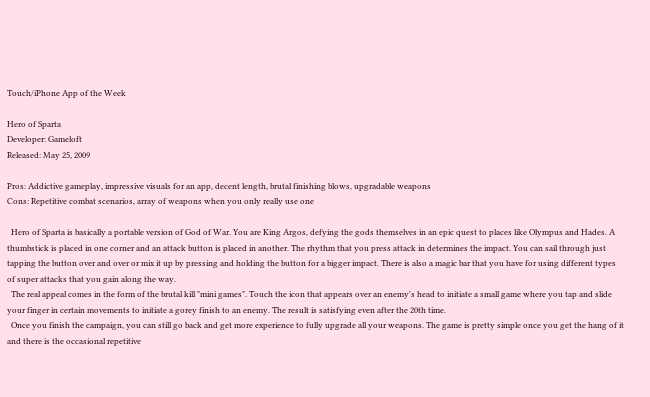Touch/iPhone App of the Week

Hero of Sparta
Developer: Gameloft
Released: May 25, 2009

Pros: Addictive gameplay, impressive visuals for an app, decent length, brutal finishing blows, upgradable weapons
Cons: Repetitive combat scenarios, array of weapons when you only really use one

  Hero of Sparta is basically a portable version of God of War. You are King Argos, defying the gods themselves in an epic quest to places like Olympus and Hades. A thumbstick is placed in one corner and an attack button is placed in another. The rhythm that you press attack in determines the impact. You can sail through just tapping the button over and over or mix it up by pressing and holding the button for a bigger impact. There is also a magic bar that you have for using different types of super attacks that you gain along the way.
  The real appeal comes in the form of the brutal kill "mini games". Touch the icon that appears over an enemy's head to initiate a small game where you tap and slide your finger in certain movements to initiate a gorey finish to an enemy. The result is satisfying even after the 20th time.
  Once you finish the campaign, you can still go back and get more experience to fully upgrade all your weapons. The game is pretty simple once you get the hang of it and there is the occasional repetitive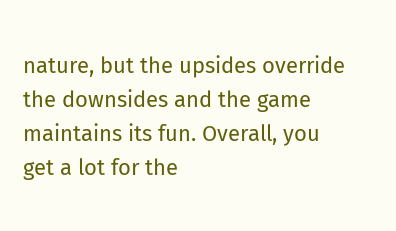nature, but the upsides override the downsides and the game maintains its fun. Overall, you get a lot for the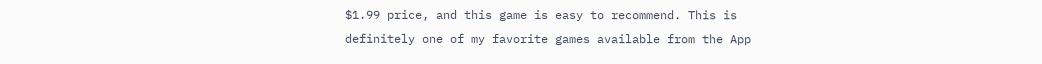$1.99 price, and this game is easy to recommend. This is definitely one of my favorite games available from the App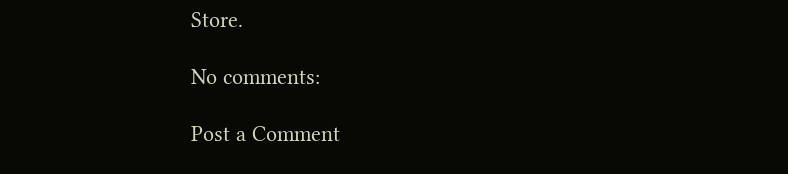Store.

No comments:

Post a Comment